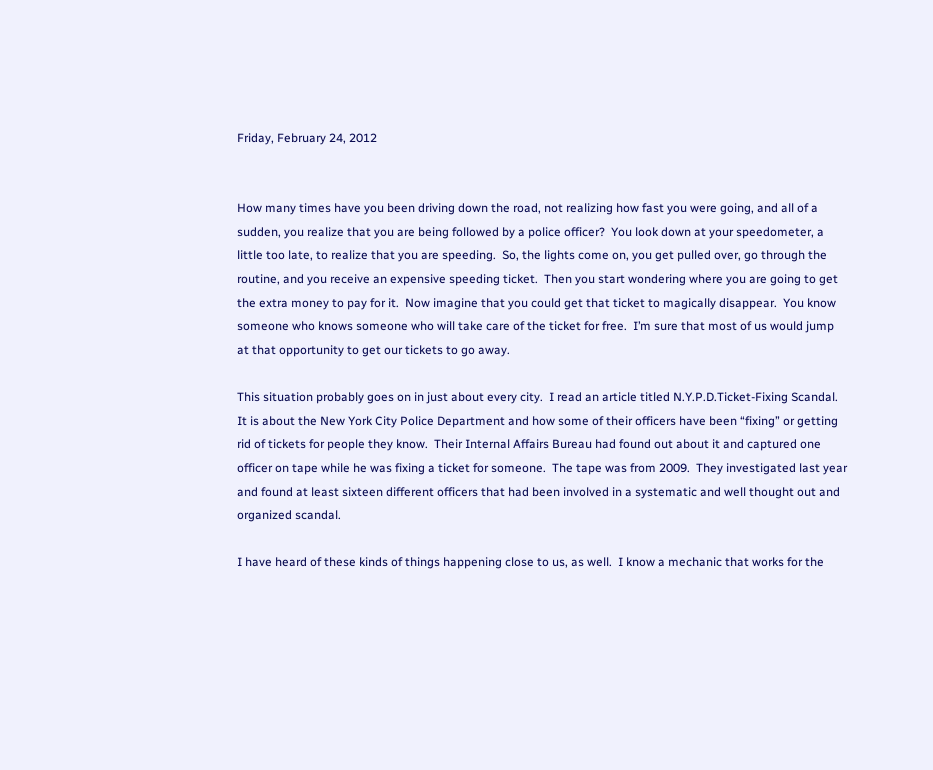Friday, February 24, 2012


How many times have you been driving down the road, not realizing how fast you were going, and all of a sudden, you realize that you are being followed by a police officer?  You look down at your speedometer, a little too late, to realize that you are speeding.  So, the lights come on, you get pulled over, go through the routine, and you receive an expensive speeding ticket.  Then you start wondering where you are going to get the extra money to pay for it.  Now imagine that you could get that ticket to magically disappear.  You know someone who knows someone who will take care of the ticket for free.  I’m sure that most of us would jump at that opportunity to get our tickets to go away.

This situation probably goes on in just about every city.  I read an article titled N.Y.P.D.Ticket-Fixing Scandal.  It is about the New York City Police Department and how some of their officers have been “fixing” or getting rid of tickets for people they know.  Their Internal Affairs Bureau had found out about it and captured one officer on tape while he was fixing a ticket for someone.  The tape was from 2009.  They investigated last year and found at least sixteen different officers that had been involved in a systematic and well thought out and organized scandal.

I have heard of these kinds of things happening close to us, as well.  I know a mechanic that works for the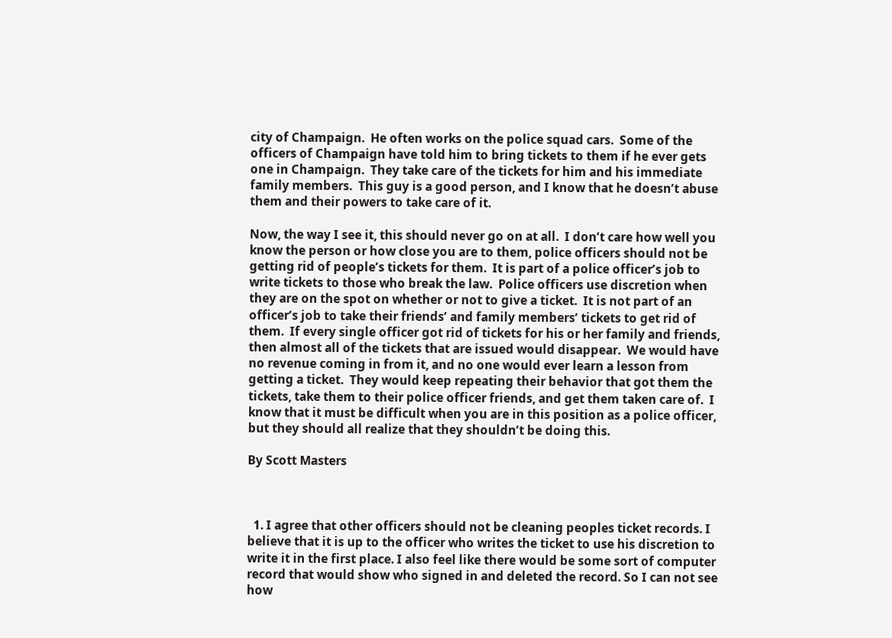city of Champaign.  He often works on the police squad cars.  Some of the officers of Champaign have told him to bring tickets to them if he ever gets one in Champaign.  They take care of the tickets for him and his immediate family members.  This guy is a good person, and I know that he doesn’t abuse them and their powers to take care of it.

Now, the way I see it, this should never go on at all.  I don’t care how well you know the person or how close you are to them, police officers should not be getting rid of people’s tickets for them.  It is part of a police officer’s job to write tickets to those who break the law.  Police officers use discretion when they are on the spot on whether or not to give a ticket.  It is not part of an officer’s job to take their friends’ and family members’ tickets to get rid of them.  If every single officer got rid of tickets for his or her family and friends, then almost all of the tickets that are issued would disappear.  We would have no revenue coming in from it, and no one would ever learn a lesson from getting a ticket.  They would keep repeating their behavior that got them the tickets, take them to their police officer friends, and get them taken care of.  I know that it must be difficult when you are in this position as a police officer, but they should all realize that they shouldn’t be doing this.

By Scott Masters



  1. I agree that other officers should not be cleaning peoples ticket records. I believe that it is up to the officer who writes the ticket to use his discretion to write it in the first place. I also feel like there would be some sort of computer record that would show who signed in and deleted the record. So I can not see how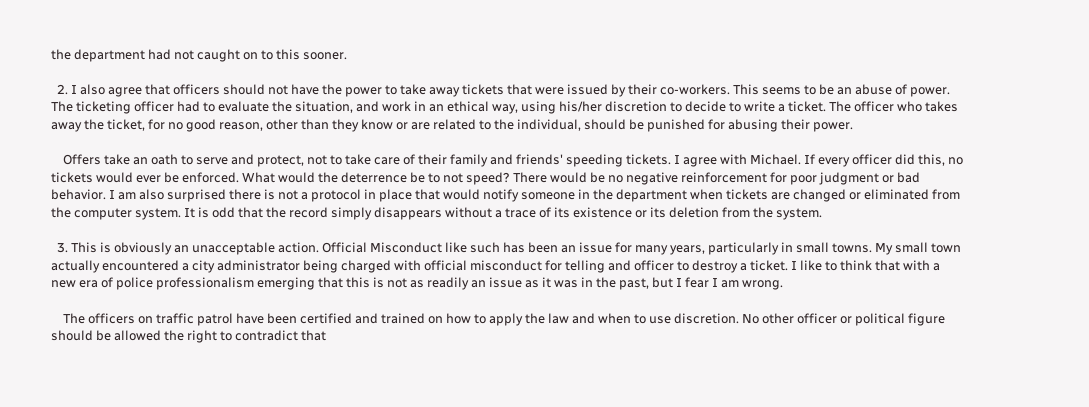the department had not caught on to this sooner.

  2. I also agree that officers should not have the power to take away tickets that were issued by their co-workers. This seems to be an abuse of power. The ticketing officer had to evaluate the situation, and work in an ethical way, using his/her discretion to decide to write a ticket. The officer who takes away the ticket, for no good reason, other than they know or are related to the individual, should be punished for abusing their power.

    Offers take an oath to serve and protect, not to take care of their family and friends' speeding tickets. I agree with Michael. If every officer did this, no tickets would ever be enforced. What would the deterrence be to not speed? There would be no negative reinforcement for poor judgment or bad behavior. I am also surprised there is not a protocol in place that would notify someone in the department when tickets are changed or eliminated from the computer system. It is odd that the record simply disappears without a trace of its existence or its deletion from the system.

  3. This is obviously an unacceptable action. Official Misconduct like such has been an issue for many years, particularly in small towns. My small town actually encountered a city administrator being charged with official misconduct for telling and officer to destroy a ticket. I like to think that with a new era of police professionalism emerging that this is not as readily an issue as it was in the past, but I fear I am wrong.

    The officers on traffic patrol have been certified and trained on how to apply the law and when to use discretion. No other officer or political figure should be allowed the right to contradict that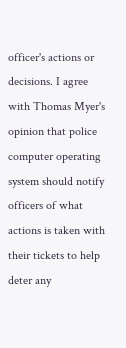officer's actions or decisions. I agree with Thomas Myer's opinion that police computer operating system should notify officers of what actions is taken with their tickets to help deter any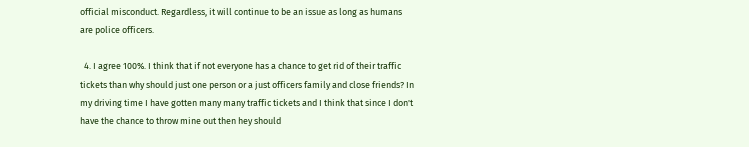official misconduct. Regardless, it will continue to be an issue as long as humans are police officers.

  4. I agree 100%. I think that if not everyone has a chance to get rid of their traffic tickets than why should just one person or a just officers family and close friends? In my driving time I have gotten many many traffic tickets and I think that since I don't have the chance to throw mine out then hey should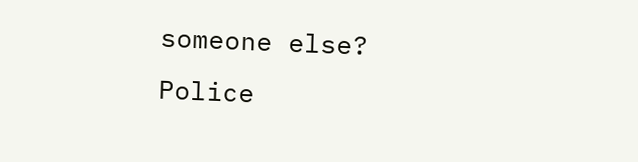someone else? Police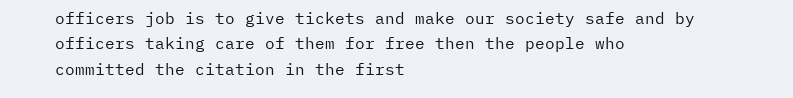officers job is to give tickets and make our society safe and by officers taking care of them for free then the people who committed the citation in the first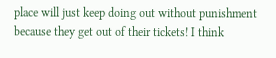place will just keep doing out without punishment because they get out of their tickets! I think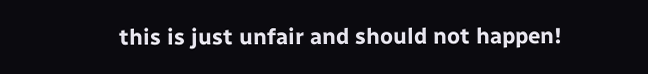this is just unfair and should not happen!